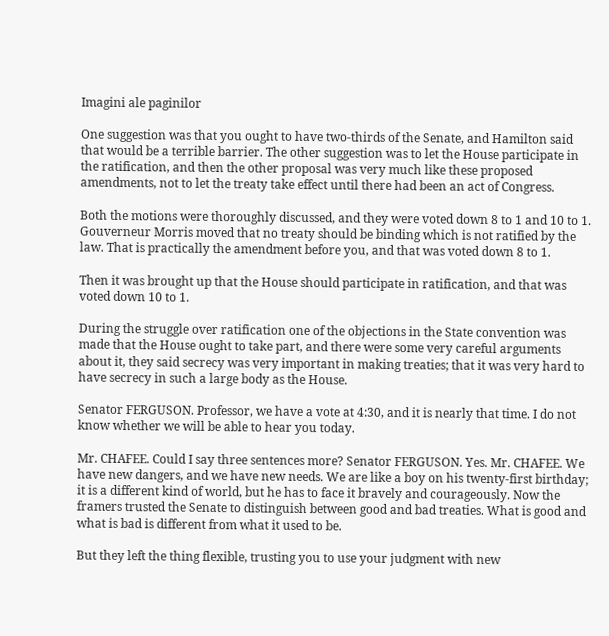Imagini ale paginilor

One suggestion was that you ought to have two-thirds of the Senate, and Hamilton said that would be a terrible barrier. The other suggestion was to let the House participate in the ratification, and then the other proposal was very much like these proposed amendments, not to let the treaty take effect until there had been an act of Congress.

Both the motions were thoroughly discussed, and they were voted down 8 to 1 and 10 to 1. Gouverneur Morris moved that no treaty should be binding which is not ratified by the law. That is practically the amendment before you, and that was voted down 8 to 1.

Then it was brought up that the House should participate in ratification, and that was voted down 10 to 1.

During the struggle over ratification one of the objections in the State convention was made that the House ought to take part, and there were some very careful arguments about it, they said secrecy was very important in making treaties; that it was very hard to have secrecy in such a large body as the House.

Senator FERGUSON. Professor, we have a vote at 4:30, and it is nearly that time. I do not know whether we will be able to hear you today.

Mr. CHAFEE. Could I say three sentences more? Senator FERGUSON. Yes. Mr. CHAFEE. We have new dangers, and we have new needs. We are like a boy on his twenty-first birthday; it is a different kind of world, but he has to face it bravely and courageously. Now the framers trusted the Senate to distinguish between good and bad treaties. What is good and what is bad is different from what it used to be.

But they left the thing flexible, trusting you to use your judgment with new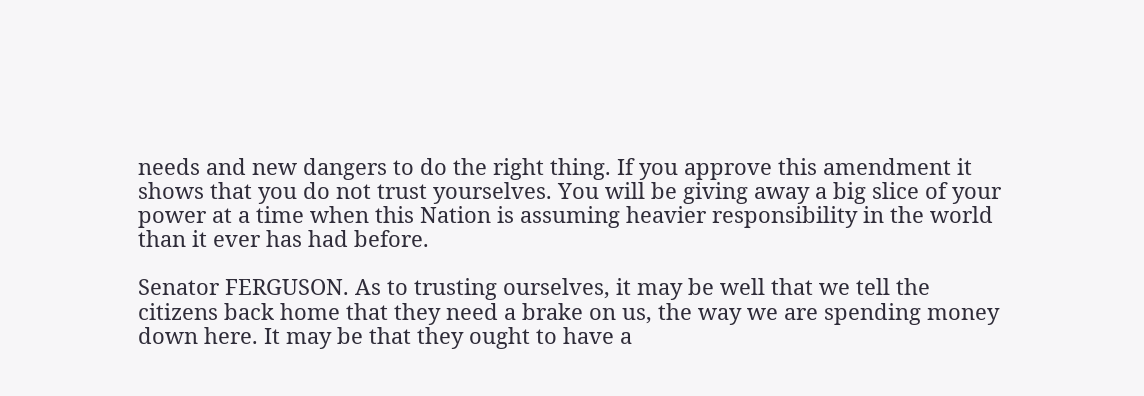needs and new dangers to do the right thing. If you approve this amendment it shows that you do not trust yourselves. You will be giving away a big slice of your power at a time when this Nation is assuming heavier responsibility in the world than it ever has had before.

Senator FERGUSON. As to trusting ourselves, it may be well that we tell the citizens back home that they need a brake on us, the way we are spending money down here. It may be that they ought to have a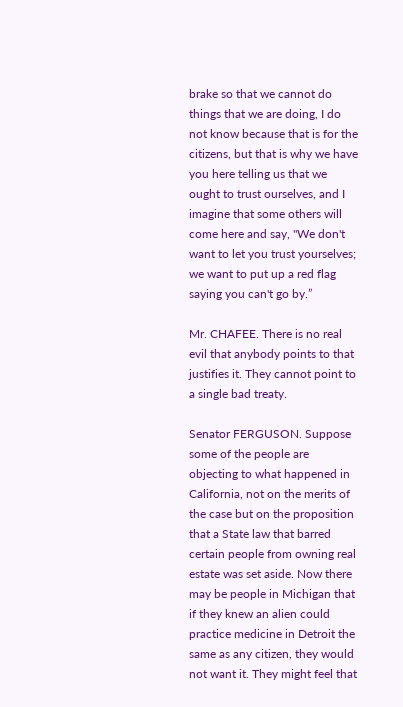brake so that we cannot do things that we are doing, I do not know because that is for the citizens, but that is why we have you here telling us that we ought to trust ourselves, and I imagine that some others will come here and say, "We don't want to let you trust yourselves; we want to put up a red flag saying you can't go by.”

Mr. CHAFEE. There is no real evil that anybody points to that justifies it. They cannot point to a single bad treaty.

Senator FERGUSON. Suppose some of the people are objecting to what happened in California, not on the merits of the case but on the proposition that a State law that barred certain people from owning real estate was set aside. Now there may be people in Michigan that if they knew an alien could practice medicine in Detroit the same as any citizen, they would not want it. They might feel that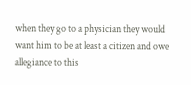when they go to a physician they would want him to be at least a citizen and owe allegiance to this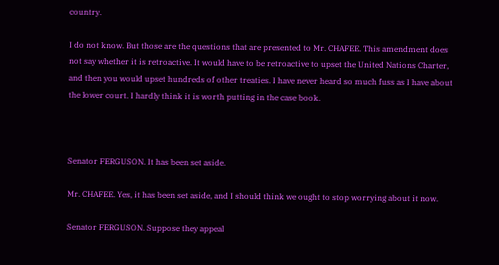country.

I do not know. But those are the questions that are presented to Mr. CHAFEE. This amendment does not say whether it is retroactive. It would have to be retroactive to upset the United Nations Charter, and then you would upset hundreds of other treaties. I have never heard so much fuss as I have about the lower court. I hardly think it is worth putting in the case book.



Senator FERGUSON. It has been set aside.

Mr. CHAFEE. Yes, it has been set aside, and I should think we ought to stop worrying about it now.

Senator FERGUSON. Suppose they appeal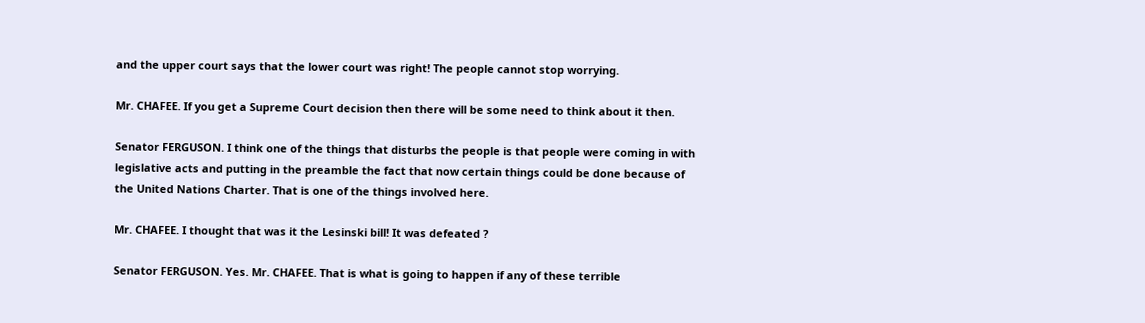and the upper court says that the lower court was right! The people cannot stop worrying.

Mr. CHAFEE. If you get a Supreme Court decision then there will be some need to think about it then.

Senator FERGUSON. I think one of the things that disturbs the people is that people were coming in with legislative acts and putting in the preamble the fact that now certain things could be done because of the United Nations Charter. That is one of the things involved here.

Mr. CHAFEE. I thought that was it the Lesinski bill! It was defeated ?

Senator FERGUSON. Yes. Mr. CHAFEE. That is what is going to happen if any of these terrible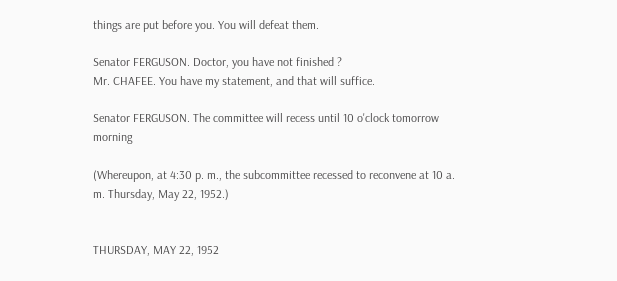things are put before you. You will defeat them.

Senator FERGUSON. Doctor, you have not finished ?
Mr. CHAFEE. You have my statement, and that will suffice.

Senator FERGUSON. The committee will recess until 10 o'clock tomorrow morning

(Whereupon, at 4:30 p. m., the subcommittee recessed to reconvene at 10 a. m. Thursday, May 22, 1952.)


THURSDAY, MAY 22, 1952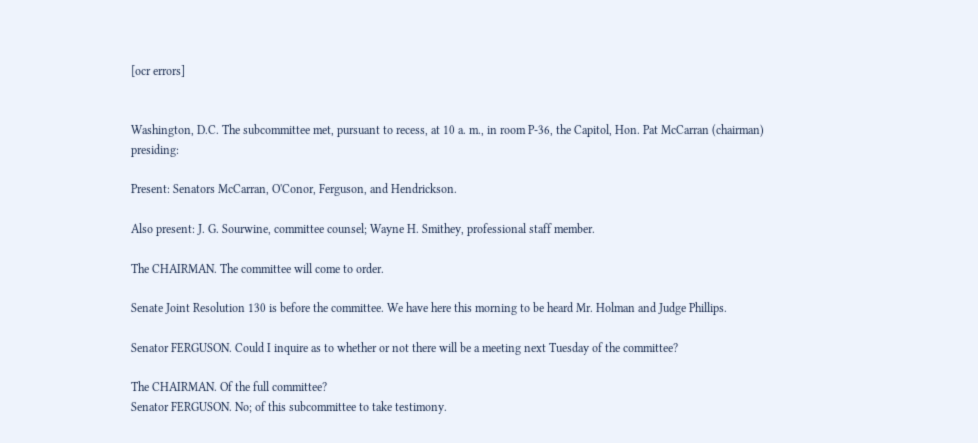[ocr errors]


Washington, D.C. The subcommittee met, pursuant to recess, at 10 a. m., in room P-36, the Capitol, Hon. Pat McCarran (chairman) presiding:

Present: Senators McCarran, O'Conor, Ferguson, and Hendrickson.

Also present: J. G. Sourwine, committee counsel; Wayne H. Smithey, professional staff member.

The CHAIRMAN. The committee will come to order.

Senate Joint Resolution 130 is before the committee. We have here this morning to be heard Mr. Holman and Judge Phillips.

Senator FERGUSON. Could I inquire as to whether or not there will be a meeting next Tuesday of the committee?

The CHAIRMAN. Of the full committee?
Senator FERGUSON. No; of this subcommittee to take testimony.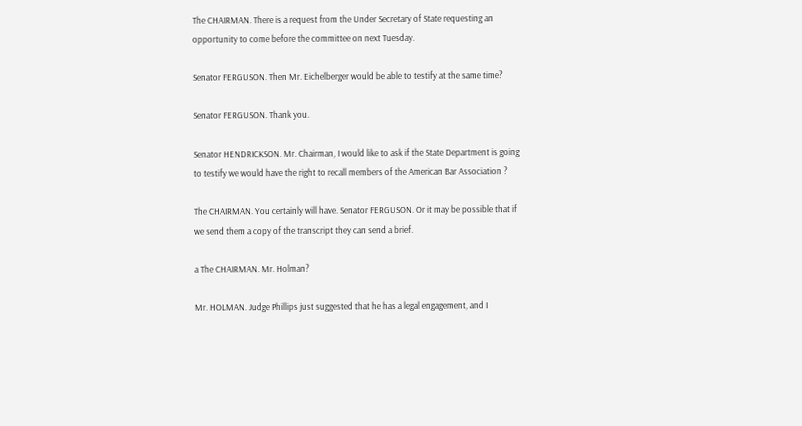The CHAIRMAN. There is a request from the Under Secretary of State requesting an opportunity to come before the committee on next Tuesday.

Senator FERGUSON. Then Mr. Eichelberger would be able to testify at the same time?

Senator FERGUSON. Thank you.

Senator HENDRICKSON. Mr. Chairman, I would like to ask if the State Department is going to testify we would have the right to recall members of the American Bar Association ?

The CHAIRMAN. You certainly will have. Senator FERGUSON. Or it may be possible that if we send them a copy of the transcript they can send a brief.

a The CHAIRMAN. Mr. Holman?

Mr. HOLMAN. Judge Phillips just suggested that he has a legal engagement, and I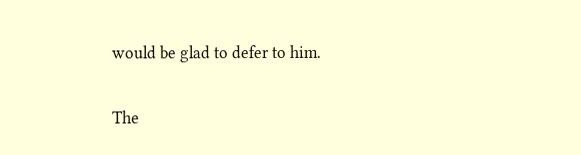would be glad to defer to him.

The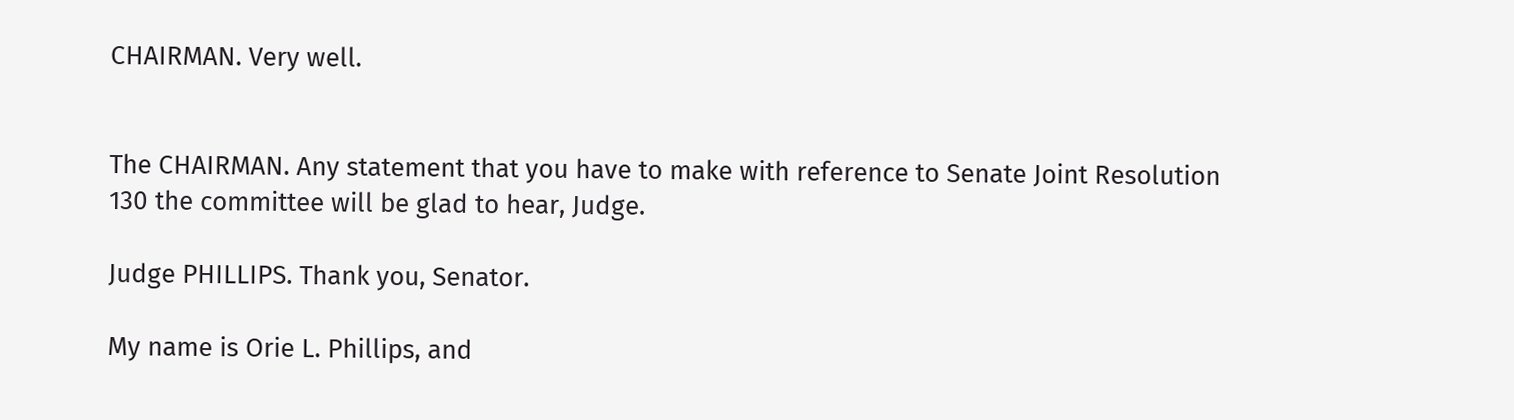CHAIRMAN. Very well.


The CHAIRMAN. Any statement that you have to make with reference to Senate Joint Resolution 130 the committee will be glad to hear, Judge.

Judge PHILLIPS. Thank you, Senator.

My name is Orie L. Phillips, and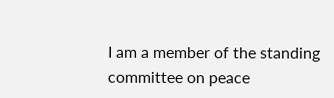I am a member of the standing committee on peace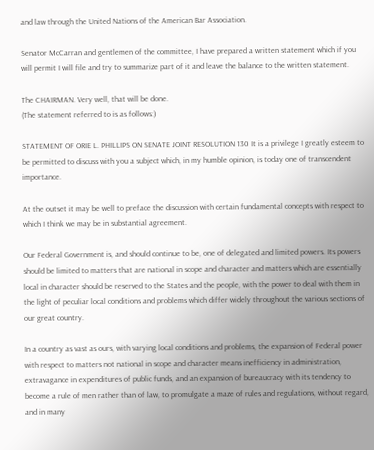and law through the United Nations of the American Bar Association.

Senator McCarran and gentlemen of the committee, I have prepared a written statement which if you will permit I will file and try to summarize part of it and leave the balance to the written statement.

The CHAIRMAN. Very well, that will be done.
(The statement referred to is as follows:)

STATEMENT OF ORIE L. PHILLIPS ON SENATE JOINT RESOLUTION 130 It is a privilege I greatly esteem to be permitted to discuss with you a subject which, in my humble opinion, is today one of transcendent importance.

At the outset it may be well to preface the discussion with certain fundamental concepts with respect to which I think we may be in substantial agreement.

Our Federal Government is, and should continue to be, one of delegated and limited powers. Its powers should be limited to matters that are national in scope and character and matters which are essentially local in character should be reserved to the States and the people, with the power to deal with them in the light of peculiar local conditions and problems which differ widely throughout the various sections of our great country.

In a country as vast as ours, with varying local conditions and problems, the expansion of Federal power with respect to matters not national in scope and character means inefficiency in administration, extravagance in expenditures of public funds, and an expansion of bureaucracy with its tendency to become a rule of men rather than of law, to promulgate a maze of rules and regulations, without regard, and in many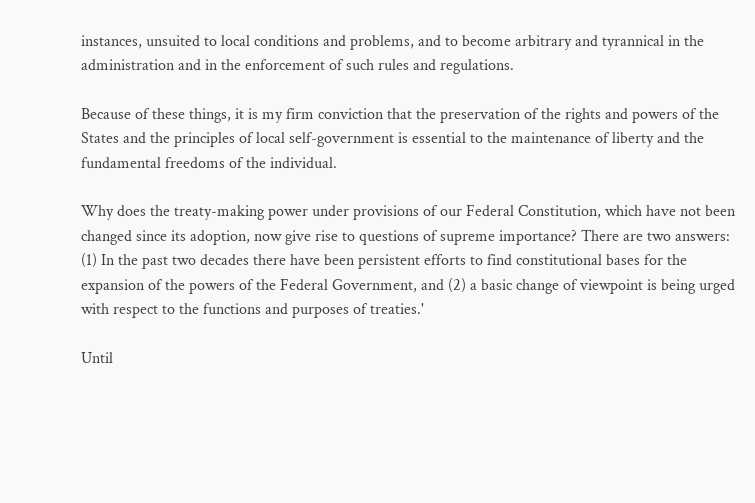instances, unsuited to local conditions and problems, and to become arbitrary and tyrannical in the administration and in the enforcement of such rules and regulations.

Because of these things, it is my firm conviction that the preservation of the rights and powers of the States and the principles of local self-government is essential to the maintenance of liberty and the fundamental freedoms of the individual.

Why does the treaty-making power under provisions of our Federal Constitution, which have not been changed since its adoption, now give rise to questions of supreme importance? There are two answers: (1) In the past two decades there have been persistent efforts to find constitutional bases for the expansion of the powers of the Federal Government, and (2) a basic change of viewpoint is being urged with respect to the functions and purposes of treaties.'

Until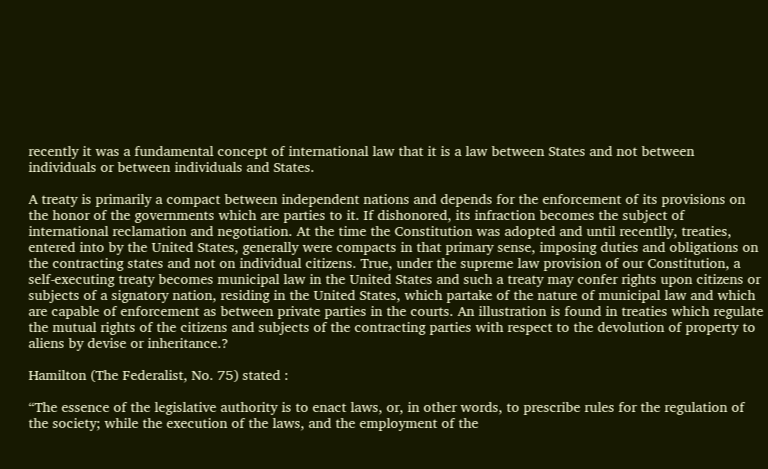recently it was a fundamental concept of international law that it is a law between States and not between individuals or between individuals and States.

A treaty is primarily a compact between independent nations and depends for the enforcement of its provisions on the honor of the governments which are parties to it. If dishonored, its infraction becomes the subject of international reclamation and negotiation. At the time the Constitution was adopted and until recentlly, treaties, entered into by the United States, generally were compacts in that primary sense, imposing duties and obligations on the contracting states and not on individual citizens. True, under the supreme law provision of our Constitution, a self-executing treaty becomes municipal law in the United States and such a treaty may confer rights upon citizens or subjects of a signatory nation, residing in the United States, which partake of the nature of municipal law and which are capable of enforcement as between private parties in the courts. An illustration is found in treaties which regulate the mutual rights of the citizens and subjects of the contracting parties with respect to the devolution of property to aliens by devise or inheritance.?

Hamilton (The Federalist, No. 75) stated :

“The essence of the legislative authority is to enact laws, or, in other words, to prescribe rules for the regulation of the society; while the execution of the laws, and the employment of the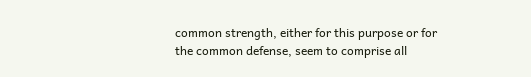common strength, either for this purpose or for the common defense, seem to comprise all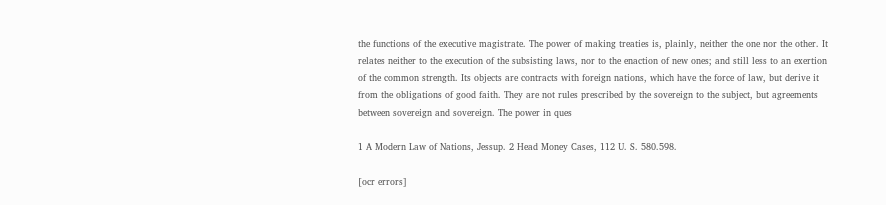the functions of the executive magistrate. The power of making treaties is, plainly, neither the one nor the other. It relates neither to the execution of the subsisting laws, nor to the enaction of new ones; and still less to an exertion of the common strength. Its objects are contracts with foreign nations, which have the force of law, but derive it from the obligations of good faith. They are not rules prescribed by the sovereign to the subject, but agreements between sovereign and sovereign. The power in ques

1 A Modern Law of Nations, Jessup. 2 Head Money Cases, 112 U. S. 580.598.

[ocr errors]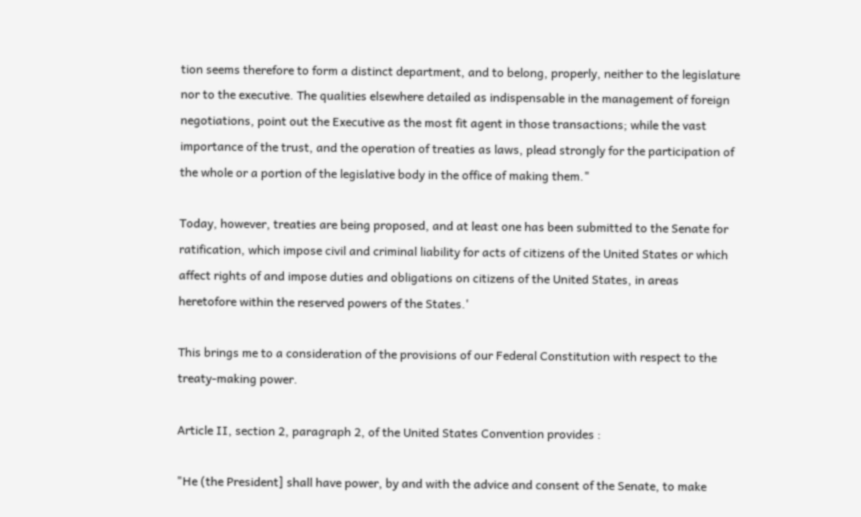tion seems therefore to form a distinct department, and to belong, properly, neither to the legislature nor to the executive. The qualities elsewhere detailed as indispensable in the management of foreign negotiations, point out the Executive as the most fit agent in those transactions; while the vast importance of the trust, and the operation of treaties as laws, plead strongly for the participation of the whole or a portion of the legislative body in the office of making them."

Today, however, treaties are being proposed, and at least one has been submitted to the Senate for ratification, which impose civil and criminal liability for acts of citizens of the United States or which affect rights of and impose duties and obligations on citizens of the United States, in areas heretofore within the reserved powers of the States.'

This brings me to a consideration of the provisions of our Federal Constitution with respect to the treaty-making power.

Article II, section 2, paragraph 2, of the United States Convention provides :

"He (the President] shall have power, by and with the advice and consent of the Senate, to make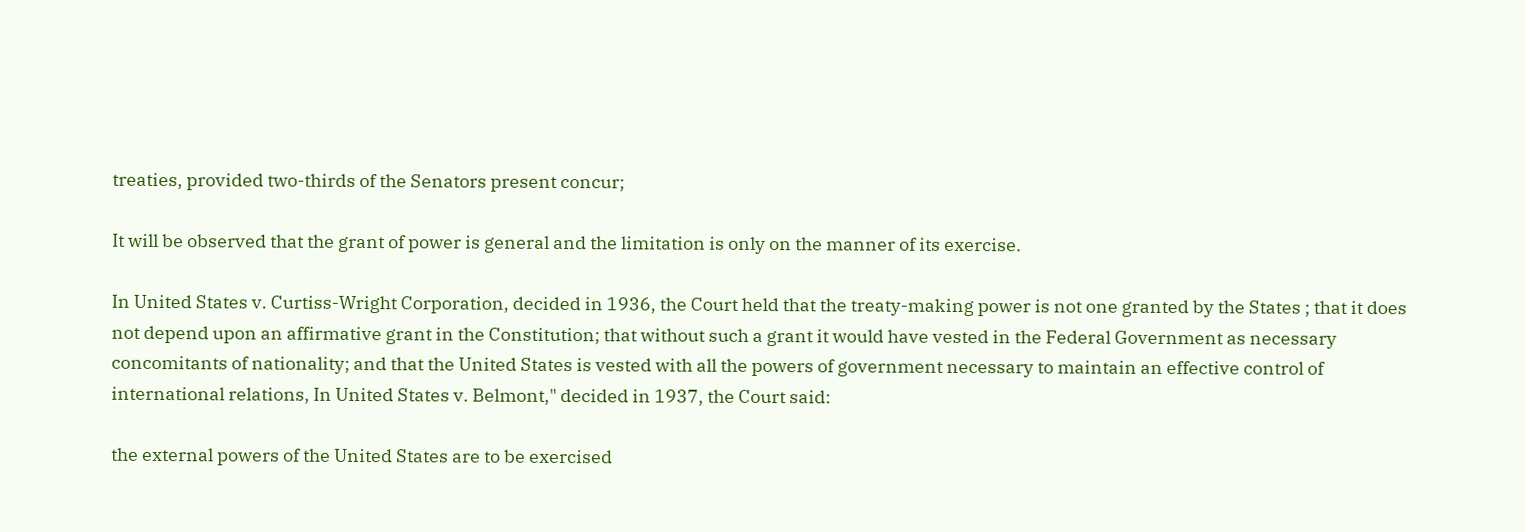treaties, provided two-thirds of the Senators present concur;

It will be observed that the grant of power is general and the limitation is only on the manner of its exercise.

In United States v. Curtiss-Wright Corporation, decided in 1936, the Court held that the treaty-making power is not one granted by the States ; that it does not depend upon an affirmative grant in the Constitution; that without such a grant it would have vested in the Federal Government as necessary concomitants of nationality; and that the United States is vested with all the powers of government necessary to maintain an effective control of international relations, In United States v. Belmont," decided in 1937, the Court said:

the external powers of the United States are to be exercised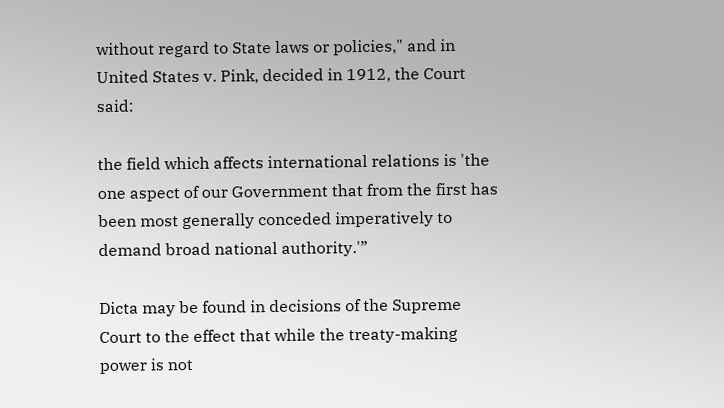without regard to State laws or policies," and in United States v. Pink, decided in 1912, the Court said:

the field which affects international relations is 'the one aspect of our Government that from the first has been most generally conceded imperatively to demand broad national authority.'”

Dicta may be found in decisions of the Supreme Court to the effect that while the treaty-making power is not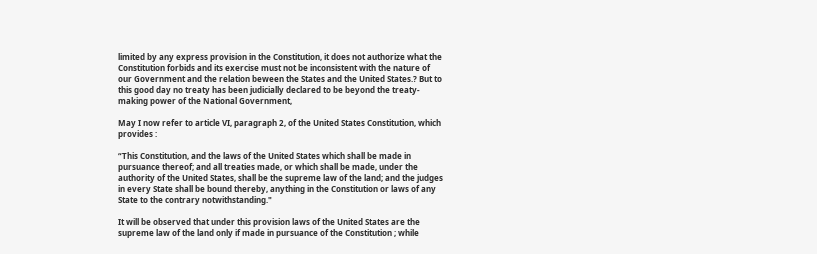limited by any express provision in the Constitution, it does not authorize what the Constitution forbids and its exercise must not be inconsistent with the nature of our Government and the relation beween the States and the United States.? But to this good day no treaty has been judicially declared to be beyond the treaty-making power of the National Government,

May I now refer to article VI, paragraph 2, of the United States Constitution, which provides :

“This Constitution, and the laws of the United States which shall be made in pursuance thereof; and all treaties made, or which shall be made, under the authority of the United States, shall be the supreme law of the land; and the judges in every State shall be bound thereby, anything in the Constitution or laws of any State to the contrary notwithstanding."

It will be observed that under this provision laws of the United States are the supreme law of the land only if made in pursuance of the Constitution ; while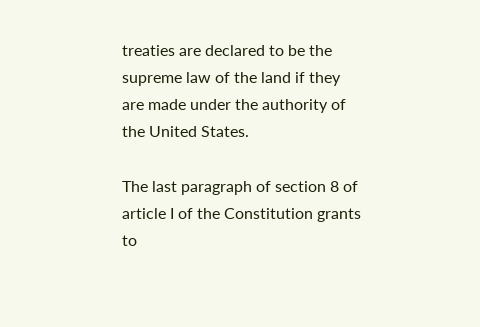treaties are declared to be the supreme law of the land if they are made under the authority of the United States.

The last paragraph of section 8 of article I of the Constitution grants to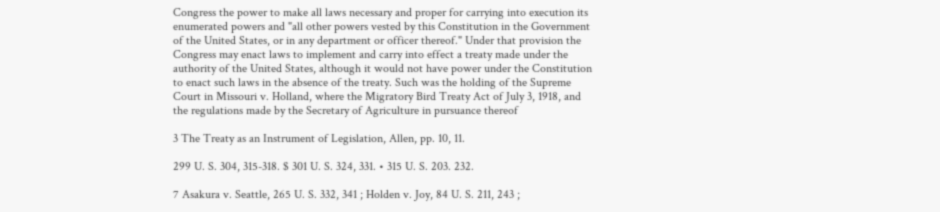Congress the power to make all laws necessary and proper for carrying into execution its enumerated powers and "all other powers vested by this Constitution in the Government of the United States, or in any department or officer thereof." Under that provision the Congress may enact laws to implement and carry into effect a treaty made under the authority of the United States, although it would not have power under the Constitution to enact such laws in the absence of the treaty. Such was the holding of the Supreme Court in Missouri v. Holland, where the Migratory Bird Treaty Act of July 3, 1918, and the regulations made by the Secretary of Agriculture in pursuance thereof

3 The Treaty as an Instrument of Legislation, Allen, pp. 10, 11.

299 U. S. 304, 315-318. $ 301 U. S. 324, 331. • 315 U. S. 203. 232.

7 Asakura v. Seattle, 265 U. S. 332, 341 ; Holden v. Joy, 84 U. S. 211, 243 ;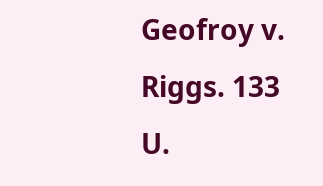Geofroy v. Riggs. 133 U.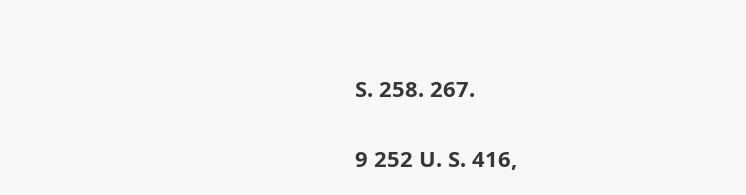S. 258. 267.

9 252 U. S. 416,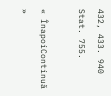432, 433. 940 Stat. 755.

« ÎnapoiContinuă »